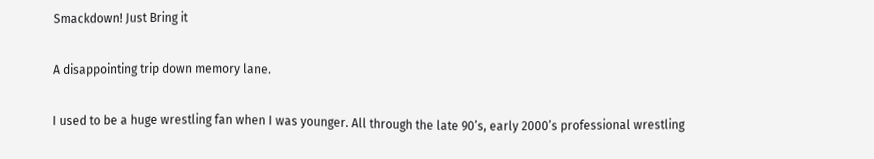Smackdown! Just Bring it

A disappointing trip down memory lane.

I used to be a huge wrestling fan when I was younger. All through the late 90’s, early 2000’s professional wrestling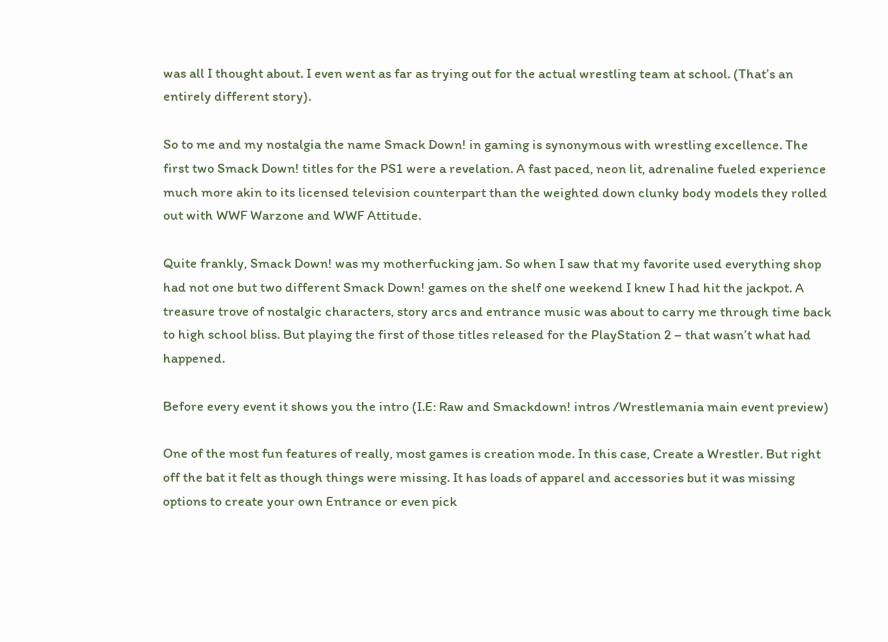was all I thought about. I even went as far as trying out for the actual wrestling team at school. (That’s an entirely different story).

So to me and my nostalgia the name Smack Down! in gaming is synonymous with wrestling excellence. The first two Smack Down! titles for the PS1 were a revelation. A fast paced, neon lit, adrenaline fueled experience much more akin to its licensed television counterpart than the weighted down clunky body models they rolled out with WWF Warzone and WWF Attitude.

Quite frankly, Smack Down! was my motherfucking jam. So when I saw that my favorite used everything shop had not one but two different Smack Down! games on the shelf one weekend I knew I had hit the jackpot. A treasure trove of nostalgic characters, story arcs and entrance music was about to carry me through time back to high school bliss. But playing the first of those titles released for the PlayStation 2 – that wasn’t what had happened.

Before every event it shows you the intro (I.E: Raw and Smackdown! intros /Wrestlemania main event preview)

One of the most fun features of really, most games is creation mode. In this case, Create a Wrestler. But right off the bat it felt as though things were missing. It has loads of apparel and accessories but it was missing options to create your own Entrance or even pick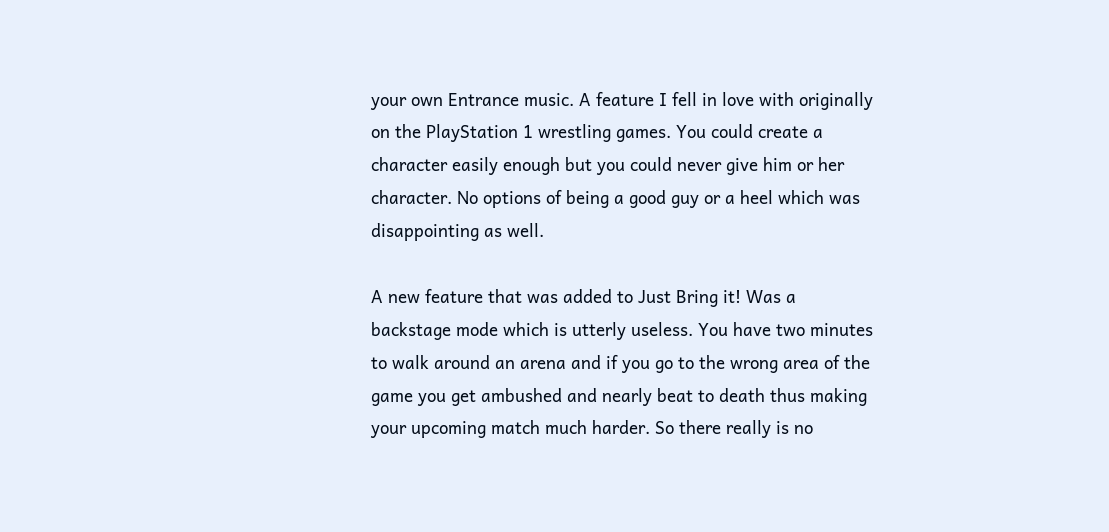your own Entrance music. A feature I fell in love with originally on the PlayStation 1 wrestling games. You could create a character easily enough but you could never give him or her character. No options of being a good guy or a heel which was disappointing as well.

A new feature that was added to Just Bring it! Was a backstage mode which is utterly useless. You have two minutes to walk around an arena and if you go to the wrong area of the game you get ambushed and nearly beat to death thus making your upcoming match much harder. So there really is no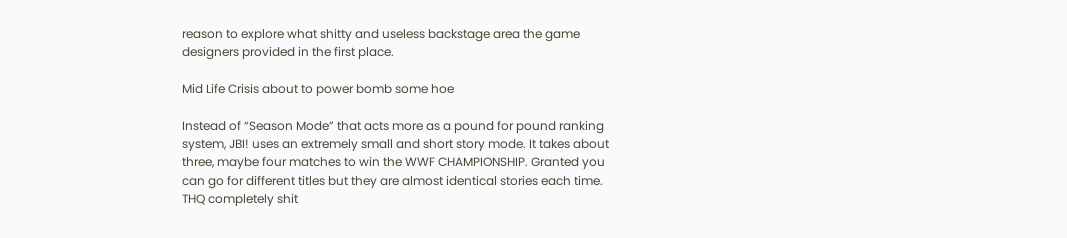reason to explore what shitty and useless backstage area the game designers provided in the first place.

Mid Life Crisis about to power bomb some hoe

Instead of “Season Mode” that acts more as a pound for pound ranking system, JBI! uses an extremely small and short story mode. It takes about three, maybe four matches to win the WWF CHAMPIONSHIP. Granted you can go for different titles but they are almost identical stories each time. THQ completely shit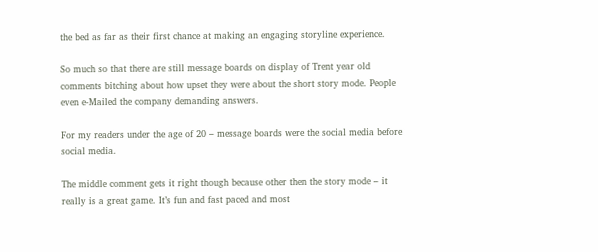the bed as far as their first chance at making an engaging storyline experience.

So much so that there are still message boards on display of Trent year old comments bitching about how upset they were about the short story mode. People even e-Mailed the company demanding answers.

For my readers under the age of 20 – message boards were the social media before social media.

The middle comment gets it right though because other then the story mode – it really is a great game. It’s fun and fast paced and most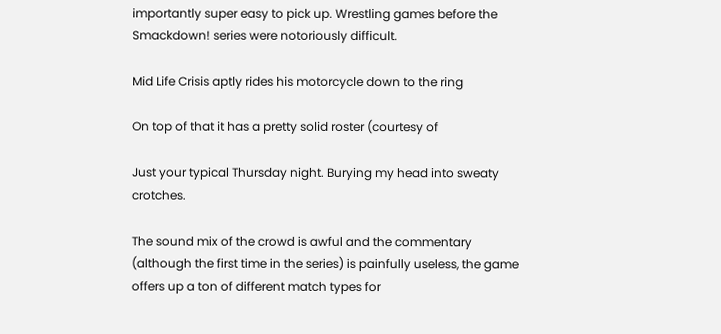importantly super easy to pick up. Wrestling games before the Smackdown! series were notoriously difficult.

Mid Life Crisis aptly rides his motorcycle down to the ring

On top of that it has a pretty solid roster (courtesy of

Just your typical Thursday night. Burying my head into sweaty crotches.

The sound mix of the crowd is awful and the commentary (although the first time in the series) is painfully useless, the game offers up a ton of different match types for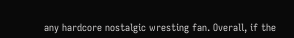any hardcore nostalgic wresting fan. Overall, if the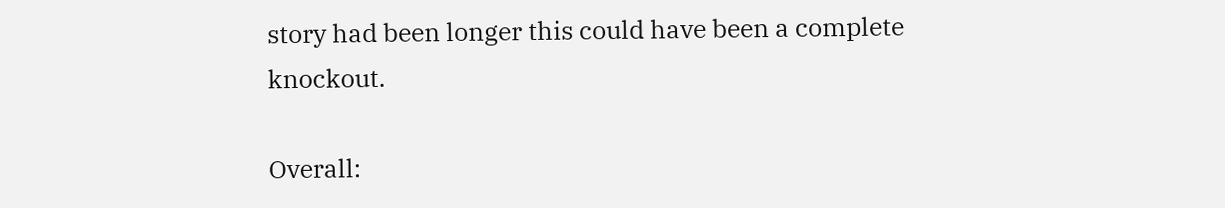story had been longer this could have been a complete knockout.

Overall: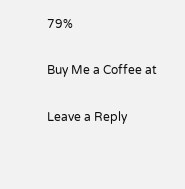79%

Buy Me a Coffee at

Leave a Reply